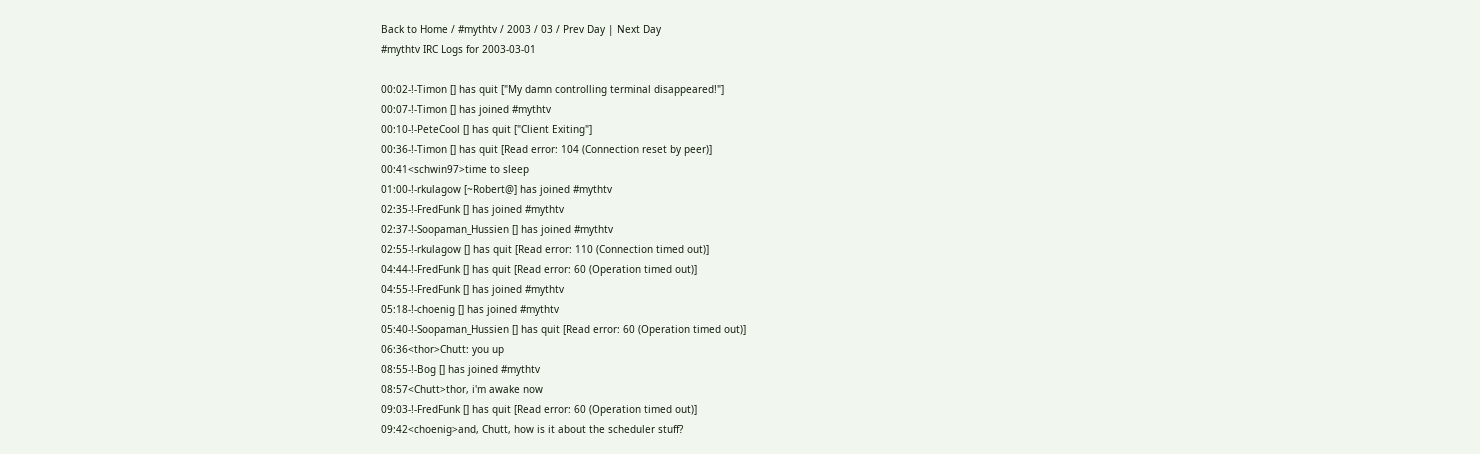Back to Home / #mythtv / 2003 / 03 / Prev Day | Next Day
#mythtv IRC Logs for 2003-03-01

00:02-!-Timon [] has quit ["My damn controlling terminal disappeared!"]
00:07-!-Timon [] has joined #mythtv
00:10-!-PeteCool [] has quit ["Client Exiting"]
00:36-!-Timon [] has quit [Read error: 104 (Connection reset by peer)]
00:41<schwin97>time to sleep
01:00-!-rkulagow [~Robert@] has joined #mythtv
02:35-!-FredFunk [] has joined #mythtv
02:37-!-Soopaman_Hussien [] has joined #mythtv
02:55-!-rkulagow [] has quit [Read error: 110 (Connection timed out)]
04:44-!-FredFunk [] has quit [Read error: 60 (Operation timed out)]
04:55-!-FredFunk [] has joined #mythtv
05:18-!-choenig [] has joined #mythtv
05:40-!-Soopaman_Hussien [] has quit [Read error: 60 (Operation timed out)]
06:36<thor>Chutt: you up
08:55-!-Bog [] has joined #mythtv
08:57<Chutt>thor, i'm awake now
09:03-!-FredFunk [] has quit [Read error: 60 (Operation timed out)]
09:42<choenig>and, Chutt, how is it about the scheduler stuff?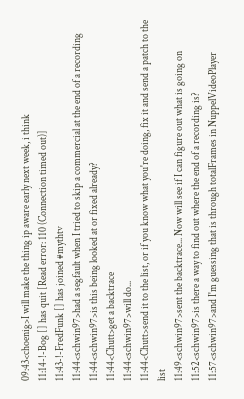09:43<choenig>I will make the thing ip aware early next week, i think
11:14-!-Bog [] has quit [Read error: 110 (Connection timed out)]
11:43-!-FredFunk [] has joined #mythtv
11:44<schwin97>had a segfault when I tried to skip a commercial at the end of a recording
11:44<schwin97>is this being looked at or fixed already?
11:44<Chutt>get a backtrace
11:44<schwin97>will do...
11:44<Chutt>send it to the list, or if you know what you're doing, fix it and send a patch to the list
11:49<schwin97>sent the backtrace... Now will see if I can figure out what is going on
11:52<schwin97>is there a way to find out where the end of a recording is?
11:57<schwin97>and I'm guessing that is through totalFrames in NuppelVideoPlayer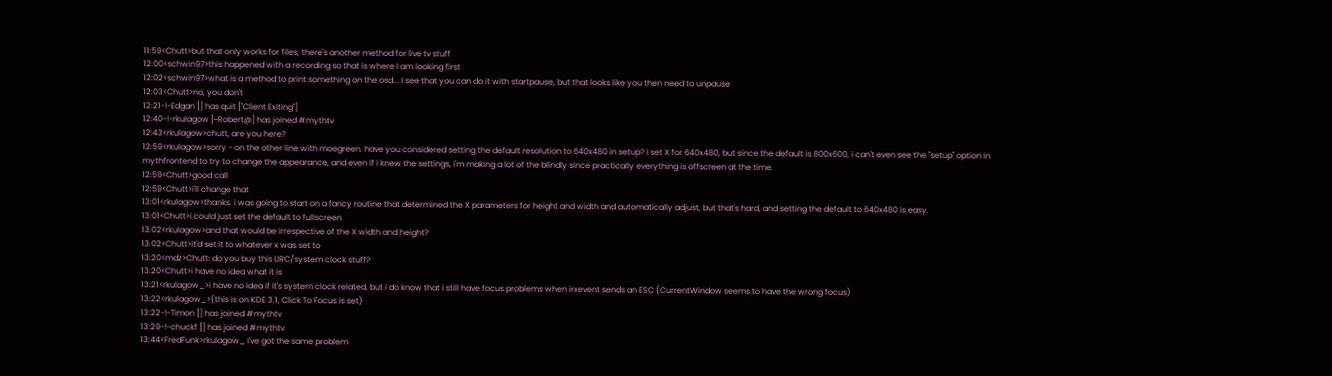11:59<Chutt>but that only works for files, there's another method for live tv stuff
12:00<schwin97>this happened with a recording so that is where I am looking first
12:02<schwin97>what is a method to print something on the osd... I see that you can do it with startpause, but that looks like you then need to unpause
12:03<Chutt>no, you don't
12:21-!-Edgan [] has quit ["Client Exiting"]
12:40-!-rkulagow [~Robert@] has joined #mythtv
12:43<rkulagow>chutt, are you here?
12:59<rkulagow>sorry - on the other line with moegreen. have you considered setting the default resolution to 640x480 in setup? i set X for 640x480, but since the default is 800x600, i can't even see the "setup" option in mythfrontend to try to change the appearance, and even if i knew the settings, i'm making a lot of the blindly since practically everything is offscreen at the time.
12:59<Chutt>good call
12:59<Chutt>i'll change that
13:01<rkulagow>thanks. i was going to start on a fancy routine that determined the X parameters for height and width and automatically adjust, but that's hard, and setting the default to 640x480 is easy.
13:01<Chutt>i could just set the default to fullscreen
13:02<rkulagow>and that would be irrespective of the X width and height?
13:02<Chutt>it'd set it to whatever x was set to
13:20<mdz>Chutt: do you buy this LIRC/system clock stuff?
13:20<Chutt>i have no idea what it is
13:21<rkulagow_>i have no idea if it's system clock related, but i do know that i still have focus problems when irxevent sends an ESC (CurrentWindow seems to have the wrong focus)
13:22<rkulagow_>(this is on KDE 3.1, Click To Focus is set)
13:22-!-Timon [] has joined #mythtv
13:29-!-chuckf [] has joined #mythtv
13:44<FredFunk>rkulagow_ I've got the same problem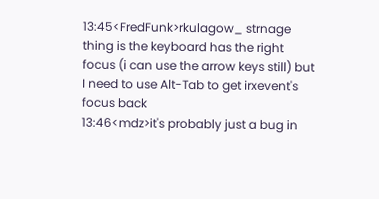13:45<FredFunk>rkulagow_ strnage thing is the keyboard has the right focus (i can use the arrow keys still) but I need to use Alt-Tab to get irxevent's focus back
13:46<mdz>it's probably just a bug in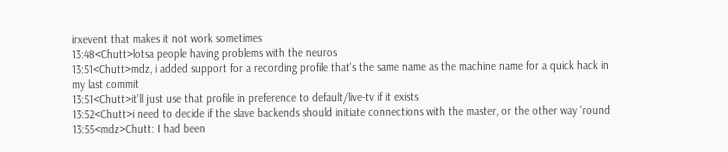irxevent that makes it not work sometimes
13:48<Chutt>lotsa people having problems with the neuros
13:51<Chutt>mdz, i added support for a recording profile that's the same name as the machine name for a quick hack in my last commit
13:51<Chutt>it'll just use that profile in preference to default/live-tv if it exists
13:52<Chutt>i need to decide if the slave backends should initiate connections with the master, or the other way 'round
13:55<mdz>Chutt: I had been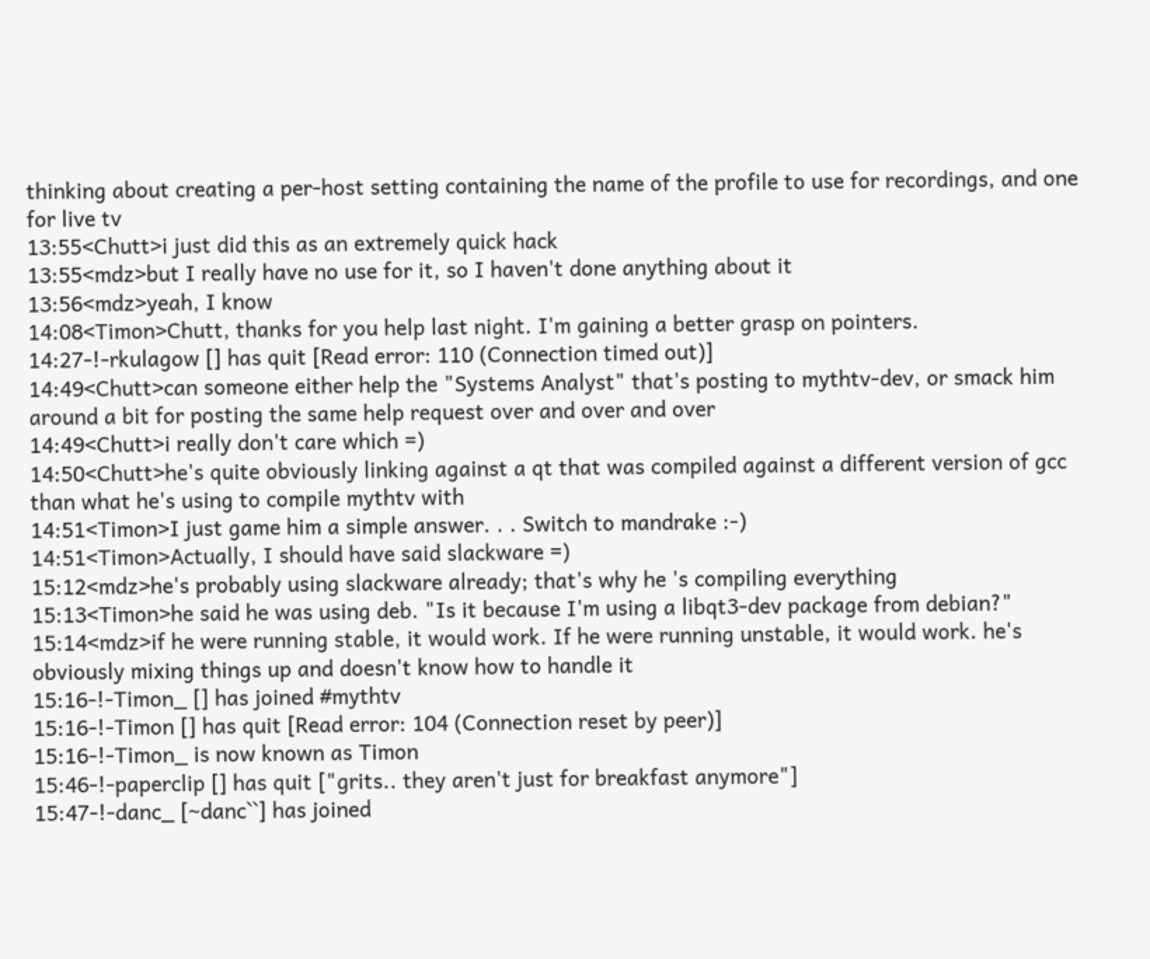thinking about creating a per-host setting containing the name of the profile to use for recordings, and one for live tv
13:55<Chutt>i just did this as an extremely quick hack
13:55<mdz>but I really have no use for it, so I haven't done anything about it
13:56<mdz>yeah, I know
14:08<Timon>Chutt, thanks for you help last night. I'm gaining a better grasp on pointers.
14:27-!-rkulagow [] has quit [Read error: 110 (Connection timed out)]
14:49<Chutt>can someone either help the "Systems Analyst" that's posting to mythtv-dev, or smack him around a bit for posting the same help request over and over and over
14:49<Chutt>i really don't care which =)
14:50<Chutt>he's quite obviously linking against a qt that was compiled against a different version of gcc than what he's using to compile mythtv with
14:51<Timon>I just game him a simple answer. . . Switch to mandrake :-)
14:51<Timon>Actually, I should have said slackware =)
15:12<mdz>he's probably using slackware already; that's why he 's compiling everything
15:13<Timon>he said he was using deb. "Is it because I'm using a libqt3-dev package from debian?"
15:14<mdz>if he were running stable, it would work. If he were running unstable, it would work. he's obviously mixing things up and doesn't know how to handle it
15:16-!-Timon_ [] has joined #mythtv
15:16-!-Timon [] has quit [Read error: 104 (Connection reset by peer)]
15:16-!-Timon_ is now known as Timon
15:46-!-paperclip [] has quit ["grits.. they aren't just for breakfast anymore"]
15:47-!-danc_ [~danc``] has joined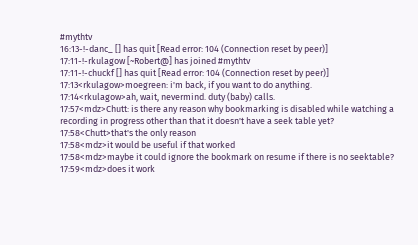#mythtv
16:13-!-danc_ [] has quit [Read error: 104 (Connection reset by peer)]
17:11-!-rkulagow [~Robert@] has joined #mythtv
17:11-!-chuckf [] has quit [Read error: 104 (Connection reset by peer)]
17:13<rkulagow>moegreen: i'm back, if you want to do anything.
17:14<rkulagow>ah, wait, nevermind. duty (baby) calls.
17:57<mdz>Chutt: is there any reason why bookmarking is disabled while watching a recording in progress other than that it doesn't have a seek table yet?
17:58<Chutt>that's the only reason
17:58<mdz>it would be useful if that worked
17:58<mdz>maybe it could ignore the bookmark on resume if there is no seektable?
17:59<mdz>does it work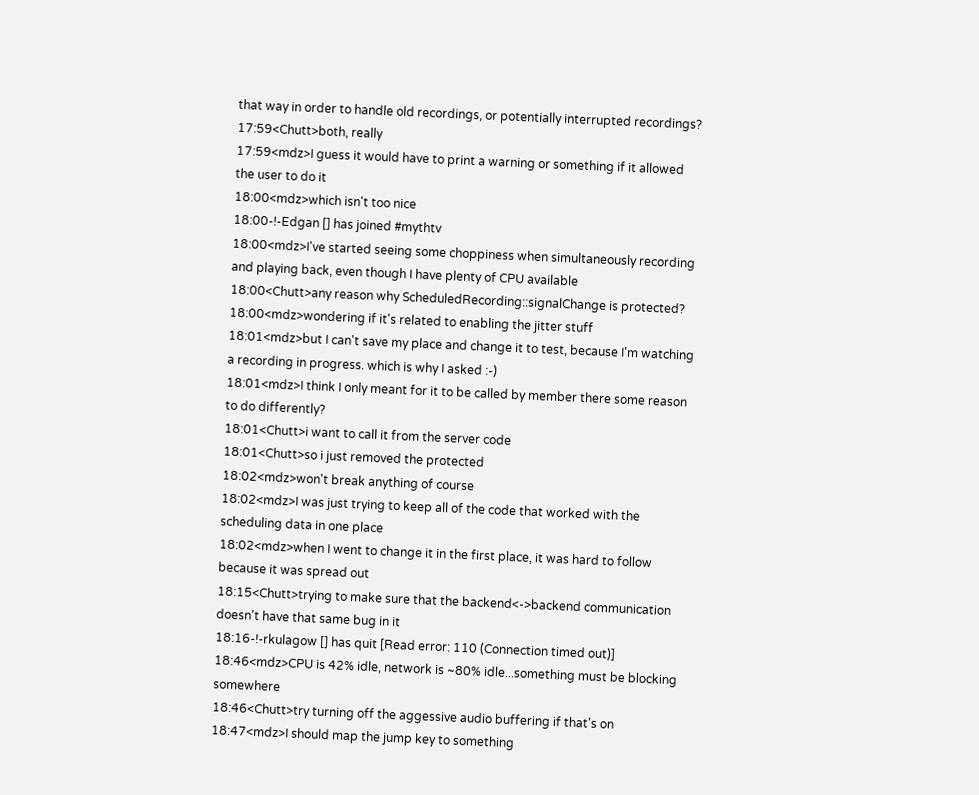that way in order to handle old recordings, or potentially interrupted recordings?
17:59<Chutt>both, really
17:59<mdz>I guess it would have to print a warning or something if it allowed the user to do it
18:00<mdz>which isn't too nice
18:00-!-Edgan [] has joined #mythtv
18:00<mdz>I've started seeing some choppiness when simultaneously recording and playing back, even though I have plenty of CPU available
18:00<Chutt>any reason why ScheduledRecording::signalChange is protected?
18:00<mdz>wondering if it's related to enabling the jitter stuff
18:01<mdz>but I can't save my place and change it to test, because I'm watching a recording in progress. which is why I asked :-)
18:01<mdz>I think I only meant for it to be called by member there some reason to do differently?
18:01<Chutt>i want to call it from the server code
18:01<Chutt>so i just removed the protected
18:02<mdz>won't break anything of course
18:02<mdz>I was just trying to keep all of the code that worked with the scheduling data in one place
18:02<mdz>when I went to change it in the first place, it was hard to follow because it was spread out
18:15<Chutt>trying to make sure that the backend<->backend communication doesn't have that same bug in it
18:16-!-rkulagow [] has quit [Read error: 110 (Connection timed out)]
18:46<mdz>CPU is 42% idle, network is ~80% idle...something must be blocking somewhere
18:46<Chutt>try turning off the aggessive audio buffering if that's on
18:47<mdz>I should map the jump key to something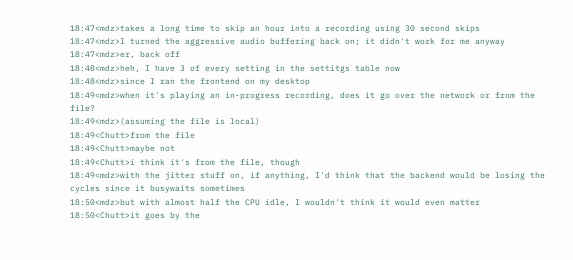18:47<mdz>takes a long time to skip an hour into a recording using 30 second skips
18:47<mdz>I turned the aggressive audio buffering back on; it didn't work for me anyway
18:47<mdz>er, back off
18:48<mdz>heh, I have 3 of every setting in the settitgs table now
18:48<mdz>since I ran the frontend on my desktop
18:49<mdz>when it's playing an in-progress recording, does it go over the network or from the file?
18:49<mdz>(assuming the file is local)
18:49<Chutt>from the file
18:49<Chutt>maybe not
18:49<Chutt>i think it's from the file, though
18:49<mdz>with the jitter stuff on, if anything, I'd think that the backend would be losing the cycles since it busywaits sometimes
18:50<mdz>but with almost half the CPU idle, I wouldn't think it would even matter
18:50<Chutt>it goes by the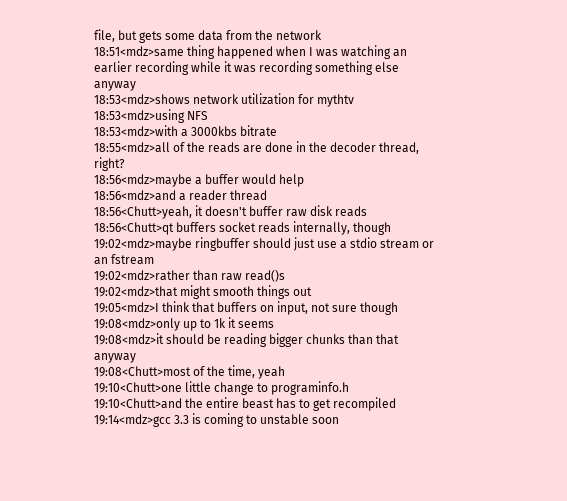file, but gets some data from the network
18:51<mdz>same thing happened when I was watching an earlier recording while it was recording something else anyway
18:53<mdz>shows network utilization for mythtv
18:53<mdz>using NFS
18:53<mdz>with a 3000kbs bitrate
18:55<mdz>all of the reads are done in the decoder thread, right?
18:56<mdz>maybe a buffer would help
18:56<mdz>and a reader thread
18:56<Chutt>yeah, it doesn't buffer raw disk reads
18:56<Chutt>qt buffers socket reads internally, though
19:02<mdz>maybe ringbuffer should just use a stdio stream or an fstream
19:02<mdz>rather than raw read()s
19:02<mdz>that might smooth things out
19:05<mdz>I think that buffers on input, not sure though
19:08<mdz>only up to 1k it seems
19:08<mdz>it should be reading bigger chunks than that anyway
19:08<Chutt>most of the time, yeah
19:10<Chutt>one little change to programinfo.h
19:10<Chutt>and the entire beast has to get recompiled
19:14<mdz>gcc 3.3 is coming to unstable soon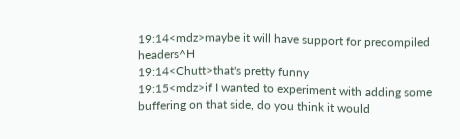19:14<mdz>maybe it will have support for precompiled headers^H
19:14<Chutt>that's pretty funny
19:15<mdz>if I wanted to experiment with adding some buffering on that side, do you think it would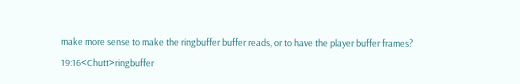make more sense to make the ringbuffer buffer reads, or to have the player buffer frames?
19:16<Chutt>ringbuffer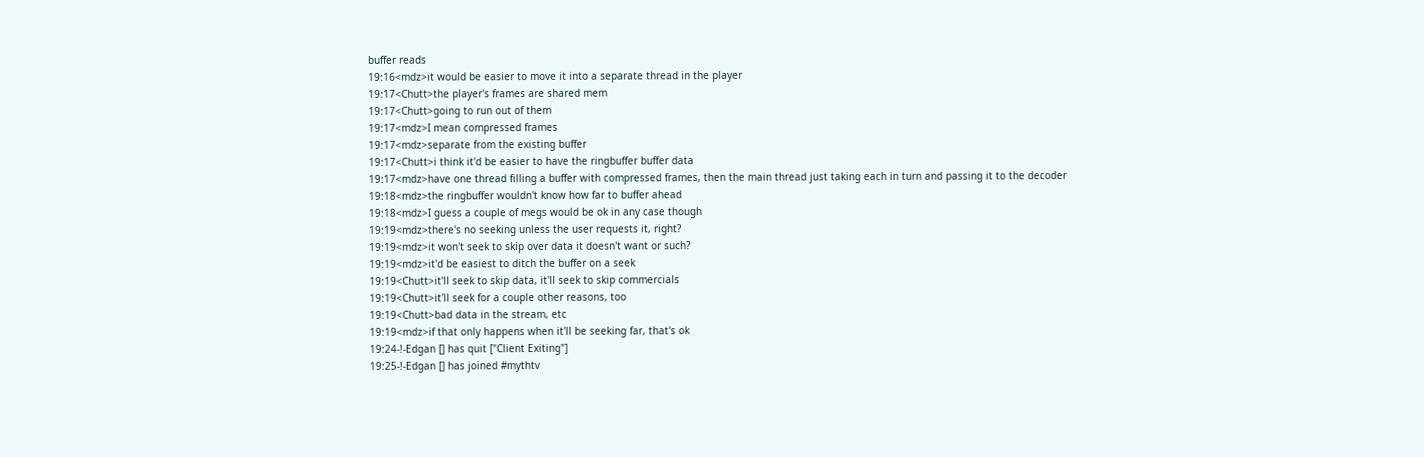buffer reads
19:16<mdz>it would be easier to move it into a separate thread in the player
19:17<Chutt>the player's frames are shared mem
19:17<Chutt>going to run out of them
19:17<mdz>I mean compressed frames
19:17<mdz>separate from the existing buffer
19:17<Chutt>i think it'd be easier to have the ringbuffer buffer data
19:17<mdz>have one thread filling a buffer with compressed frames, then the main thread just taking each in turn and passing it to the decoder
19:18<mdz>the ringbuffer wouldn't know how far to buffer ahead
19:18<mdz>I guess a couple of megs would be ok in any case though
19:19<mdz>there's no seeking unless the user requests it, right?
19:19<mdz>it won't seek to skip over data it doesn't want or such?
19:19<mdz>it'd be easiest to ditch the buffer on a seek
19:19<Chutt>it'll seek to skip data, it'll seek to skip commercials
19:19<Chutt>it'll seek for a couple other reasons, too
19:19<Chutt>bad data in the stream, etc
19:19<mdz>if that only happens when it'll be seeking far, that's ok
19:24-!-Edgan [] has quit ["Client Exiting"]
19:25-!-Edgan [] has joined #mythtv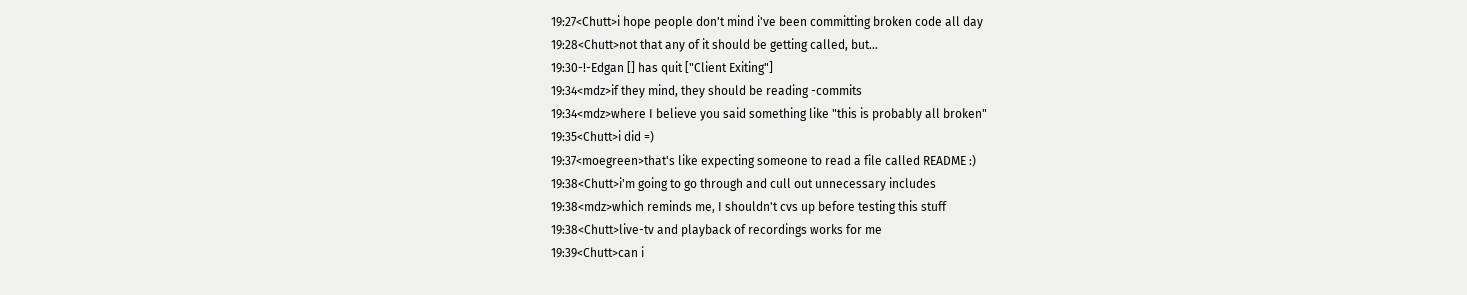19:27<Chutt>i hope people don't mind i've been committing broken code all day
19:28<Chutt>not that any of it should be getting called, but...
19:30-!-Edgan [] has quit ["Client Exiting"]
19:34<mdz>if they mind, they should be reading -commits
19:34<mdz>where I believe you said something like "this is probably all broken"
19:35<Chutt>i did =)
19:37<moegreen>that's like expecting someone to read a file called README :)
19:38<Chutt>i'm going to go through and cull out unnecessary includes
19:38<mdz>which reminds me, I shouldn't cvs up before testing this stuff
19:38<Chutt>live-tv and playback of recordings works for me
19:39<Chutt>can i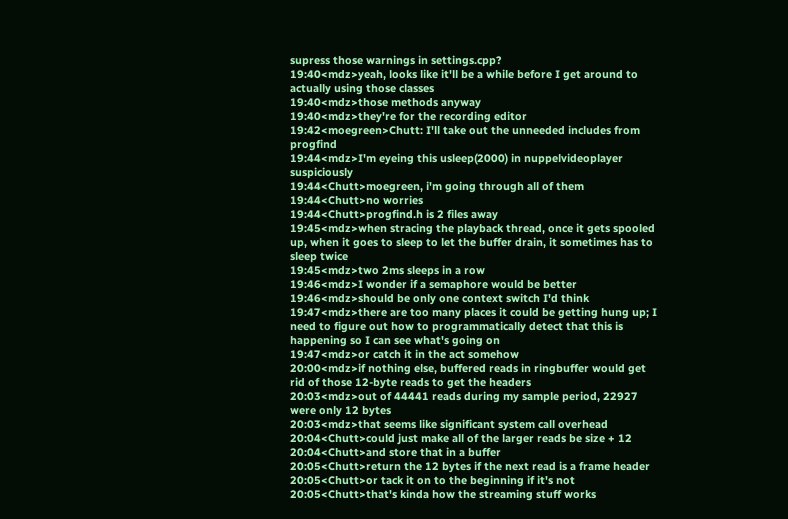supress those warnings in settings.cpp?
19:40<mdz>yeah, looks like it'll be a while before I get around to actually using those classes
19:40<mdz>those methods anyway
19:40<mdz>they're for the recording editor
19:42<moegreen>Chutt: I'll take out the unneeded includes from progfind
19:44<mdz>I'm eyeing this usleep(2000) in nuppelvideoplayer suspiciously
19:44<Chutt>moegreen, i'm going through all of them
19:44<Chutt>no worries
19:44<Chutt>progfind.h is 2 files away
19:45<mdz>when stracing the playback thread, once it gets spooled up, when it goes to sleep to let the buffer drain, it sometimes has to sleep twice
19:45<mdz>two 2ms sleeps in a row
19:46<mdz>I wonder if a semaphore would be better
19:46<mdz>should be only one context switch I'd think
19:47<mdz>there are too many places it could be getting hung up; I need to figure out how to programmatically detect that this is happening so I can see what's going on
19:47<mdz>or catch it in the act somehow
20:00<mdz>if nothing else, buffered reads in ringbuffer would get rid of those 12-byte reads to get the headers
20:03<mdz>out of 44441 reads during my sample period, 22927 were only 12 bytes
20:03<mdz>that seems like significant system call overhead
20:04<Chutt>could just make all of the larger reads be size + 12
20:04<Chutt>and store that in a buffer
20:05<Chutt>return the 12 bytes if the next read is a frame header
20:05<Chutt>or tack it on to the beginning if it's not
20:05<Chutt>that's kinda how the streaming stuff works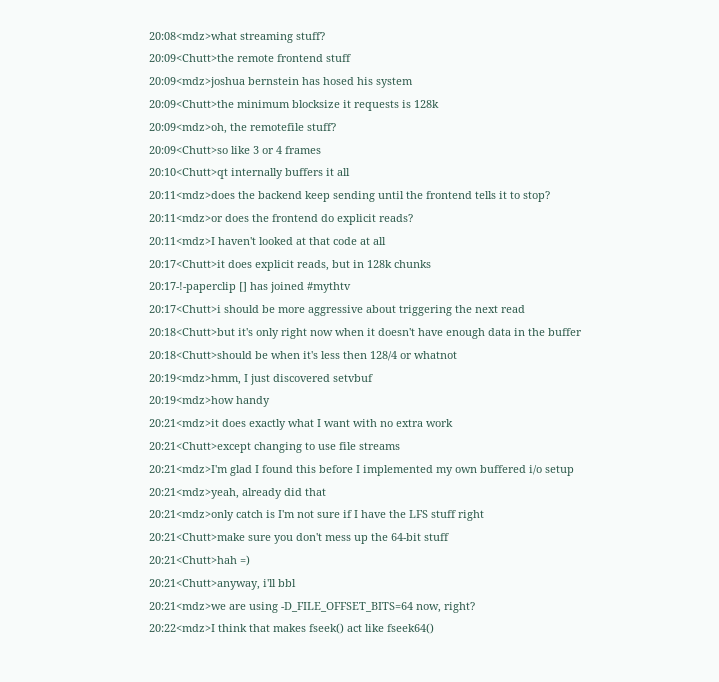20:08<mdz>what streaming stuff?
20:09<Chutt>the remote frontend stuff
20:09<mdz>joshua bernstein has hosed his system
20:09<Chutt>the minimum blocksize it requests is 128k
20:09<mdz>oh, the remotefile stuff?
20:09<Chutt>so like 3 or 4 frames
20:10<Chutt>qt internally buffers it all
20:11<mdz>does the backend keep sending until the frontend tells it to stop?
20:11<mdz>or does the frontend do explicit reads?
20:11<mdz>I haven't looked at that code at all
20:17<Chutt>it does explicit reads, but in 128k chunks
20:17-!-paperclip [] has joined #mythtv
20:17<Chutt>i should be more aggressive about triggering the next read
20:18<Chutt>but it's only right now when it doesn't have enough data in the buffer
20:18<Chutt>should be when it's less then 128/4 or whatnot
20:19<mdz>hmm, I just discovered setvbuf
20:19<mdz>how handy
20:21<mdz>it does exactly what I want with no extra work
20:21<Chutt>except changing to use file streams
20:21<mdz>I'm glad I found this before I implemented my own buffered i/o setup
20:21<mdz>yeah, already did that
20:21<mdz>only catch is I'm not sure if I have the LFS stuff right
20:21<Chutt>make sure you don't mess up the 64-bit stuff
20:21<Chutt>hah =)
20:21<Chutt>anyway, i'll bbl
20:21<mdz>we are using -D_FILE_OFFSET_BITS=64 now, right?
20:22<mdz>I think that makes fseek() act like fseek64()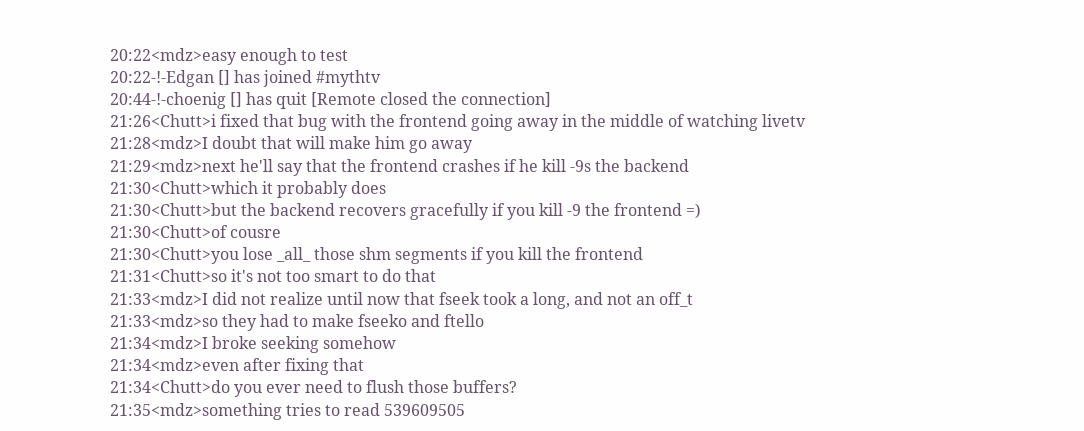20:22<mdz>easy enough to test
20:22-!-Edgan [] has joined #mythtv
20:44-!-choenig [] has quit [Remote closed the connection]
21:26<Chutt>i fixed that bug with the frontend going away in the middle of watching livetv
21:28<mdz>I doubt that will make him go away
21:29<mdz>next he'll say that the frontend crashes if he kill -9s the backend
21:30<Chutt>which it probably does
21:30<Chutt>but the backend recovers gracefully if you kill -9 the frontend =)
21:30<Chutt>of cousre
21:30<Chutt>you lose _all_ those shm segments if you kill the frontend
21:31<Chutt>so it's not too smart to do that
21:33<mdz>I did not realize until now that fseek took a long, and not an off_t
21:33<mdz>so they had to make fseeko and ftello
21:34<mdz>I broke seeking somehow
21:34<mdz>even after fixing that
21:34<Chutt>do you ever need to flush those buffers?
21:35<mdz>something tries to read 539609505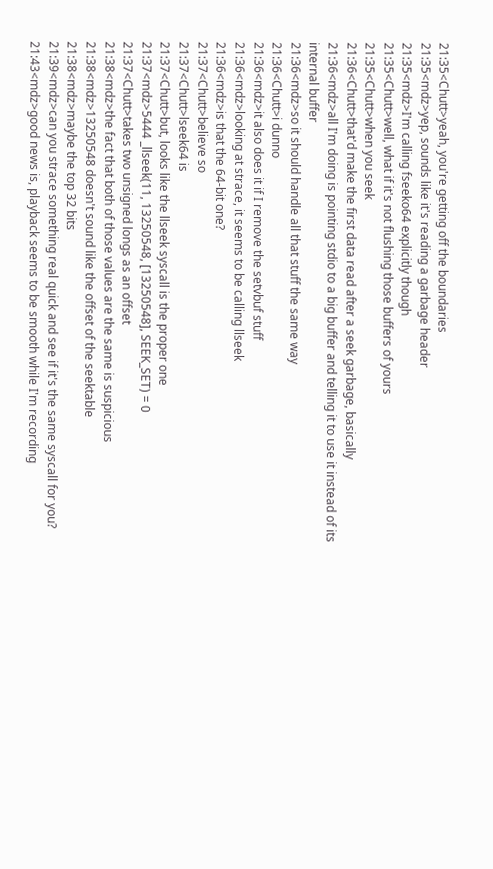21:35<Chutt>yeah, you're getting off the boundaries
21:35<mdz>yep, sounds like it's reading a garbage header
21:35<mdz>I'm calling fseeko64 explicitly though
21:35<Chutt>well, what if it's not flushing those buffers of yours
21:35<Chutt>when you seek
21:36<Chutt>that'd make the first data read after a seek garbage, basically
21:36<mdz>all I'm doing is pointing stdio to a big buffer and telling it to use it instead of its internal buffer
21:36<mdz>so it should handle all that stuff the same way
21:36<Chutt>i dunno
21:36<mdz>it also does it if I remove the setvbuf stuff
21:36<mdz>looking at strace, it seems to be calling llseek
21:36<mdz>is that the 64-bit one?
21:37<Chutt>believe so
21:37<Chutt>lseek64 is
21:37<Chutt>but, looks like the llseek syscall is the proper one
21:37<mdz>5444 _llseek(11, 13250548, [13250548], SEEK_SET) = 0
21:37<Chutt>takes two unsigned longs as an offset
21:38<mdz>the fact that both of those values are the same is suspicious
21:38<mdz>13250548 doesn't sound like the offset of the seektable
21:38<mdz>maybe the top 32 bits
21:39<mdz>can you strace something real quick and see if it's the same syscall for you?
21:43<mdz>good news is, playback seems to be smooth while I'm recording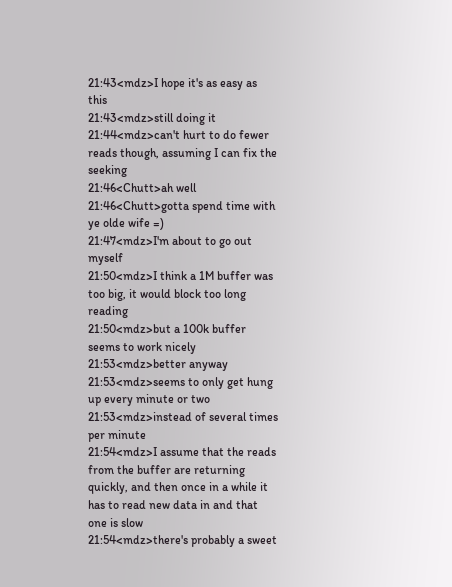21:43<mdz>I hope it's as easy as this
21:43<mdz>still doing it
21:44<mdz>can't hurt to do fewer reads though, assuming I can fix the seeking
21:46<Chutt>ah well
21:46<Chutt>gotta spend time with ye olde wife =)
21:47<mdz>I'm about to go out myself
21:50<mdz>I think a 1M buffer was too big, it would block too long reading
21:50<mdz>but a 100k buffer seems to work nicely
21:53<mdz>better anyway
21:53<mdz>seems to only get hung up every minute or two
21:53<mdz>instead of several times per minute
21:54<mdz>I assume that the reads from the buffer are returning quickly, and then once in a while it has to read new data in and that one is slow
21:54<mdz>there's probably a sweet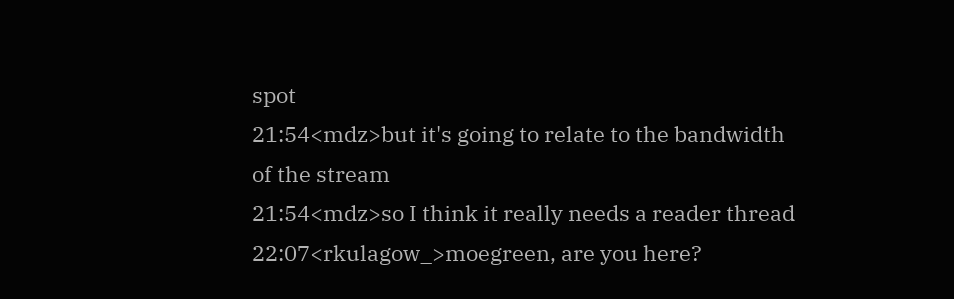spot
21:54<mdz>but it's going to relate to the bandwidth of the stream
21:54<mdz>so I think it really needs a reader thread
22:07<rkulagow_>moegreen, are you here?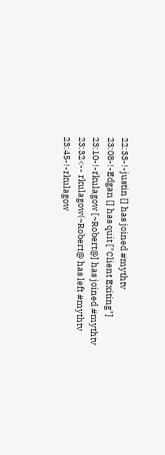22:33-!-justin [] has joined #mythtv
23:08-!-Edgan [] has quit ["Client Exiting"]
23:10-!-rkulagow [~Robert@] has joined #mythtv
23:32<-- rkulagow(~Robert@ has left #mythtv
23:45-!-rkulagow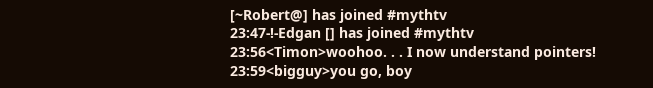[~Robert@] has joined #mythtv
23:47-!-Edgan [] has joined #mythtv
23:56<Timon>woohoo. . . I now understand pointers!
23:59<bigguy>you go, boy